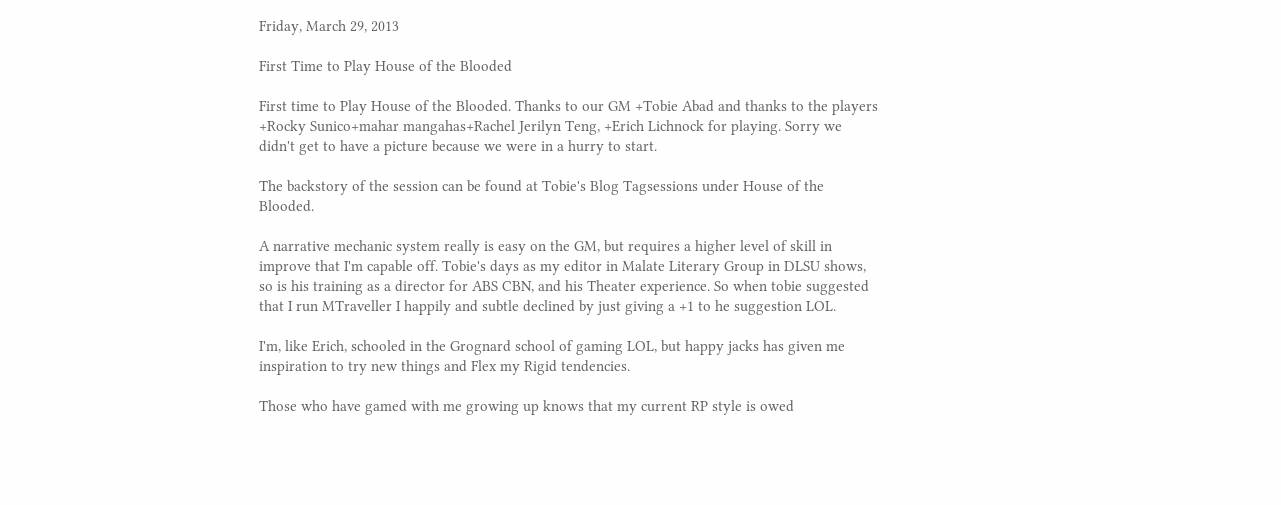Friday, March 29, 2013

First Time to Play House of the Blooded

First time to Play House of the Blooded. Thanks to our GM +Tobie Abad and thanks to the players +Rocky Sunico+mahar mangahas+Rachel Jerilyn Teng, +Erich Lichnock for playing. Sorry we didn't get to have a picture because we were in a hurry to start.

The backstory of the session can be found at Tobie's Blog Tagsessions under House of the Blooded.

A narrative mechanic system really is easy on the GM, but requires a higher level of skill in improve that I'm capable off. Tobie's days as my editor in Malate Literary Group in DLSU shows, so is his training as a director for ABS CBN, and his Theater experience. So when tobie suggested that I run MTraveller I happily and subtle declined by just giving a +1 to he suggestion LOL.

I'm, like Erich, schooled in the Grognard school of gaming LOL, but happy jacks has given me inspiration to try new things and Flex my Rigid tendencies.

Those who have gamed with me growing up knows that my current RP style is owed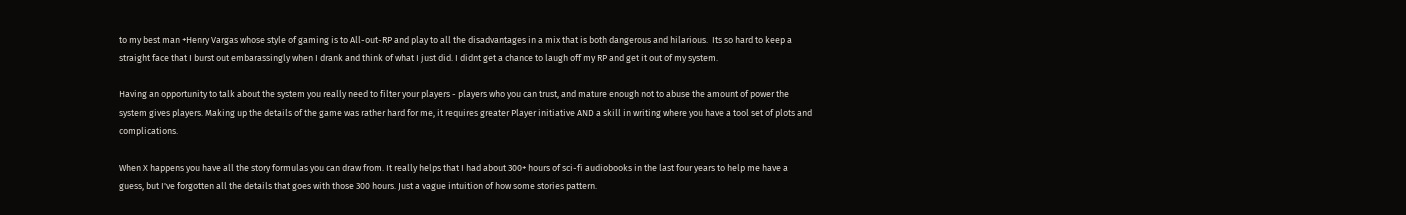to my best man +Henry Vargas whose style of gaming is to All-out-RP and play to all the disadvantages in a mix that is both dangerous and hilarious.  Its so hard to keep a straight face that I burst out embarassingly when I drank and think of what I just did. I didnt get a chance to laugh off my RP and get it out of my system.

Having an opportunity to talk about the system you really need to filter your players - players who you can trust, and mature enough not to abuse the amount of power the system gives players. Making up the details of the game was rather hard for me, it requires greater Player initiative AND a skill in writing where you have a tool set of plots and complications.

When X happens you have all the story formulas you can draw from. It really helps that I had about 300+ hours of sci-fi audiobooks in the last four years to help me have a guess, but I've forgotten all the details that goes with those 300 hours. Just a vague intuition of how some stories pattern.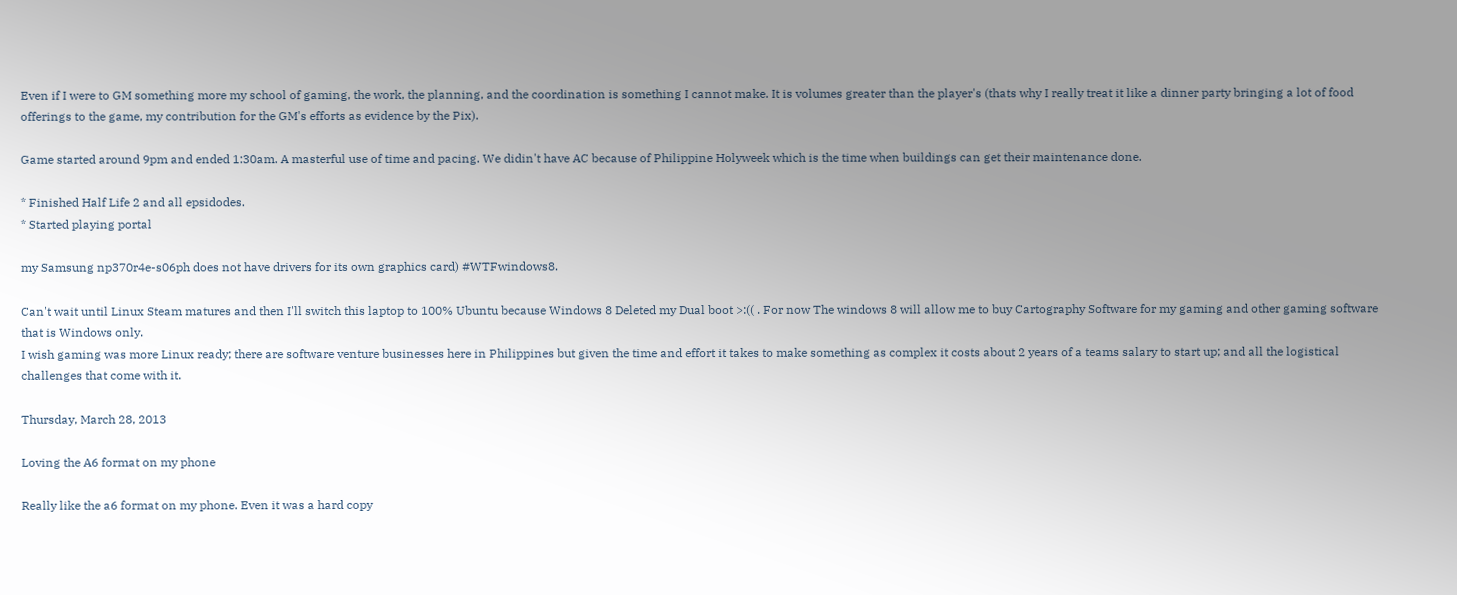Even if I were to GM something more my school of gaming, the work, the planning, and the coordination is something I cannot make. It is volumes greater than the player's (thats why I really treat it like a dinner party bringing a lot of food offerings to the game, my contribution for the GM's efforts as evidence by the Pix).

Game started around 9pm and ended 1:30am. A masterful use of time and pacing. We didin't have AC because of Philippine Holyweek which is the time when buildings can get their maintenance done.

* Finished Half Life 2 and all epsidodes.
* Started playing portal

my Samsung np370r4e-s06ph does not have drivers for its own graphics card) #WTFwindows8.

Can't wait until Linux Steam matures and then I'll switch this laptop to 100% Ubuntu because Windows 8 Deleted my Dual boot >:(( . For now The windows 8 will allow me to buy Cartography Software for my gaming and other gaming software that is Windows only.
I wish gaming was more Linux ready; there are software venture businesses here in Philippines but given the time and effort it takes to make something as complex it costs about 2 years of a teams salary to start up; and all the logistical challenges that come with it.

Thursday, March 28, 2013

Loving the A6 format on my phone

Really like the a6 format on my phone. Even it was a hard copy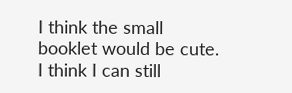I think the small booklet would be cute. I think I can still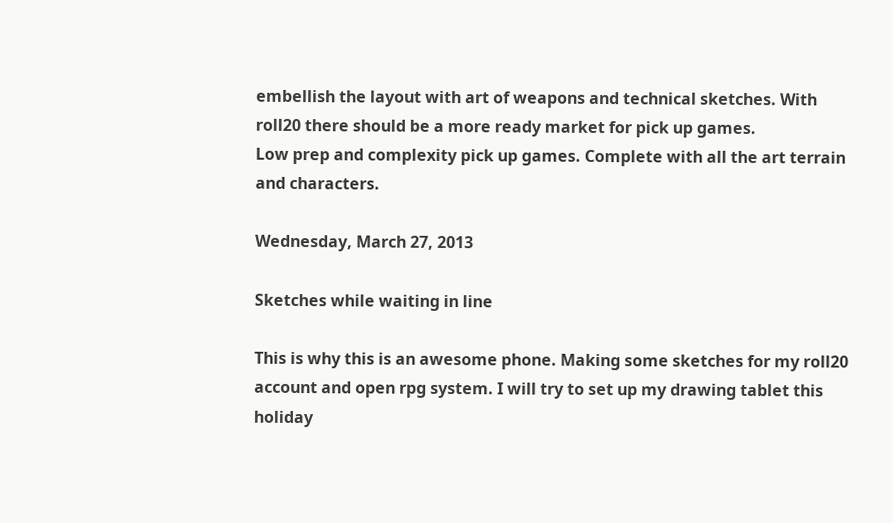embellish the layout with art of weapons and technical sketches. With roll20 there should be a more ready market for pick up games.
Low prep and complexity pick up games. Complete with all the art terrain and characters.

Wednesday, March 27, 2013

Sketches while waiting in line

This is why this is an awesome phone. Making some sketches for my roll20 account and open rpg system. I will try to set up my drawing tablet this holiday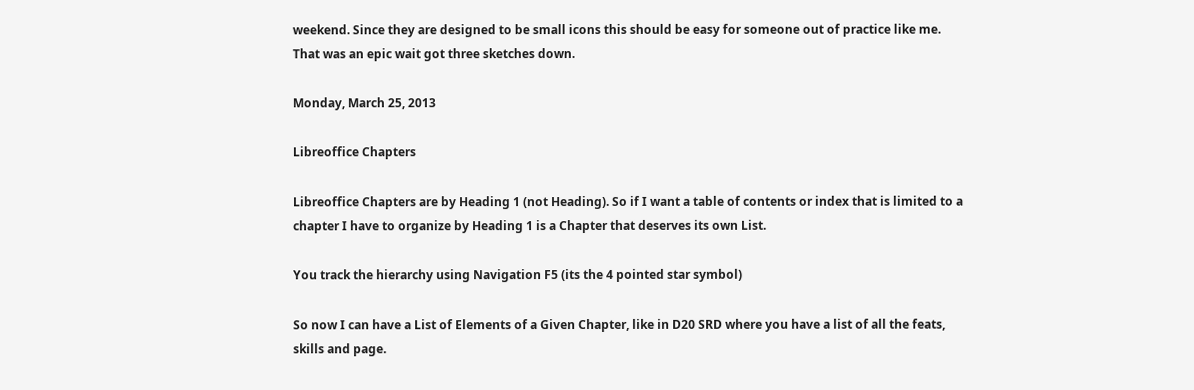weekend. Since they are designed to be small icons this should be easy for someone out of practice like me.
That was an epic wait got three sketches down.

Monday, March 25, 2013

Libreoffice Chapters

Libreoffice Chapters are by Heading 1 (not Heading). So if I want a table of contents or index that is limited to a chapter I have to organize by Heading 1 is a Chapter that deserves its own List.

You track the hierarchy using Navigation F5 (its the 4 pointed star symbol)

So now I can have a List of Elements of a Given Chapter, like in D20 SRD where you have a list of all the feats, skills and page.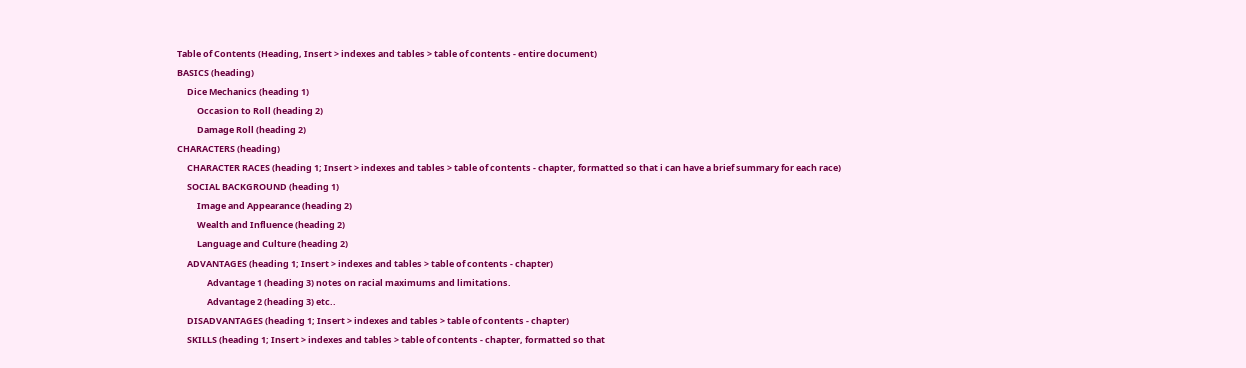Table of Contents (Heading, Insert > indexes and tables > table of contents - entire document)
BASICS (heading)
     Dice Mechanics (heading 1)
          Occasion to Roll (heading 2)
          Damage Roll (heading 2)
CHARACTERS (heading)
     CHARACTER RACES (heading 1; Insert > indexes and tables > table of contents - chapter, formatted so that i can have a brief summary for each race)
     SOCIAL BACKGROUND (heading 1)
          Image and Appearance (heading 2)
          Wealth and Influence (heading 2)
          Language and Culture (heading 2)
     ADVANTAGES (heading 1; Insert > indexes and tables > table of contents - chapter)
               Advantage 1 (heading 3) notes on racial maximums and limitations.
               Advantage 2 (heading 3) etc..
     DISADVANTAGES (heading 1; Insert > indexes and tables > table of contents - chapter)
     SKILLS (heading 1; Insert > indexes and tables > table of contents - chapter, formatted so that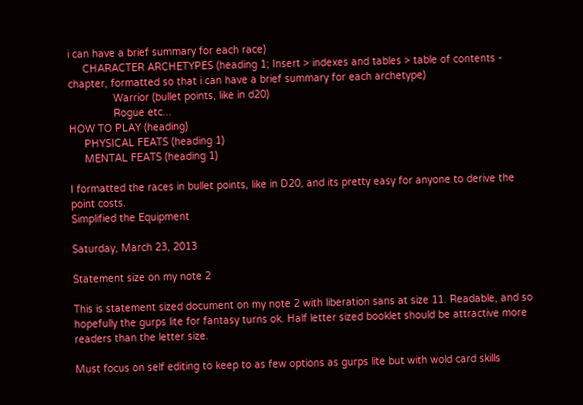i can have a brief summary for each race)
     CHARACTER ARCHETYPES (heading 1; Insert > indexes and tables > table of contents - chapter, formatted so that i can have a brief summary for each archetype)
               Warrior (bullet points, like in d20)
               Rogue etc...
HOW TO PLAY (heading)
     PHYSICAL FEATS (heading 1)
     MENTAL FEATS (heading 1)

I formatted the races in bullet points, like in D20, and its pretty easy for anyone to derive the point costs.
Simplified the Equipment

Saturday, March 23, 2013

Statement size on my note 2

This is statement sized document on my note 2 with liberation sans at size 11. Readable, and so hopefully the gurps lite for fantasy turns ok. Half letter sized booklet should be attractive more readers than the letter size.

Must focus on self editing to keep to as few options as gurps lite but with wold card skills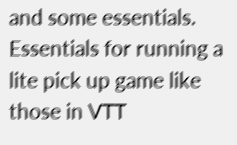and some essentials.
Essentials for running a lite pick up game like those in VTT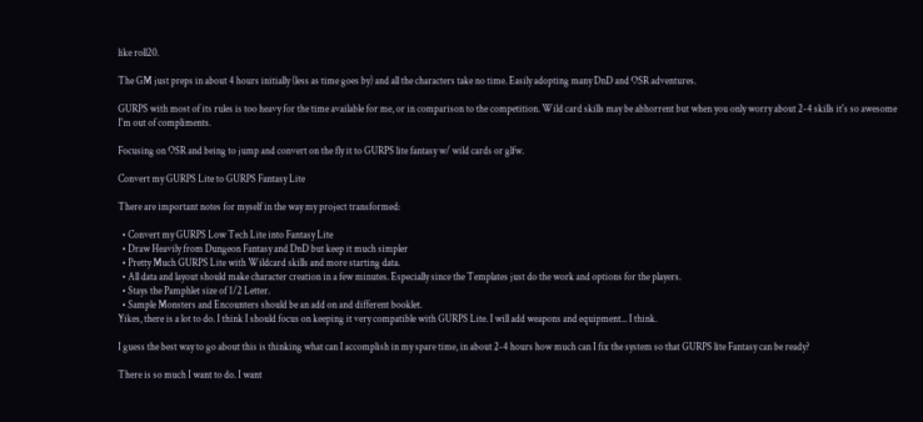like roll20.

The GM just preps in about 4 hours initially (less as time goes by) and all the characters take no time. Easily adopting many DnD and OSR adventures.

GURPS with most of its rules is too heavy for the time available for me, or in comparison to the competition. Wild card skills may be abhorrent but when you only worry about 2-4 skills it's so awesome I'm out of compliments.

Focusing on OSR and being to jump and convert on the fly it to GURPS lite fantasy w/ wild cards or glfw.

Convert my GURPS Lite to GURPS Fantasy Lite

There are important notes for myself in the way my project transformed:

  • Convert my GURPS Low Tech Lite into Fantasy Lite
  • Draw Heavily from Dungeon Fantasy and DnD but keep it much simpler
  • Pretty Much GURPS Lite with Wildcard skills and more starting data.
  • All data and layout should make character creation in a few minutes. Especially since the Templates just do the work and options for the players.
  • Stays the Pamphlet size of 1/2 Letter.
  • Sample Monsters and Encounters should be an add on and different booklet.
Yikes, there is a lot to do. I think I should focus on keeping it very compatible with GURPS Lite. I will add weapons and equipment... I think.

I guess the best way to go about this is thinking what can I accomplish in my spare time, in about 2-4 hours how much can I fix the system so that GURPS lite Fantasy can be ready?

There is so much I want to do. I want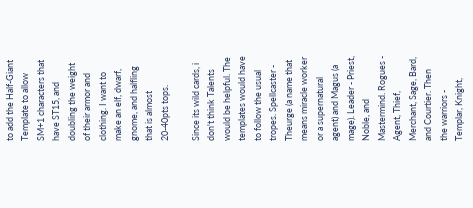to add the Half-Giant Template to allow SM+1 characters that have ST15, and doubling the weight of their armor and clothing. I want to make an elf, dwarf, gnome, and halfling that is almost 20-40pts tops.

Since its wild cards, i don't think Talents would be helpful. The templates would have to follow the usual tropes. Spellcaster - Theurge (a name that means miracle worker or a supernatural agent) and Magus (a mage). Leader - Priest, Noble, and Mastermind. Rogues - Agent, Thief, Merchant, Sage, Bard, and Courtier. Then the warriors - Templar, Knight,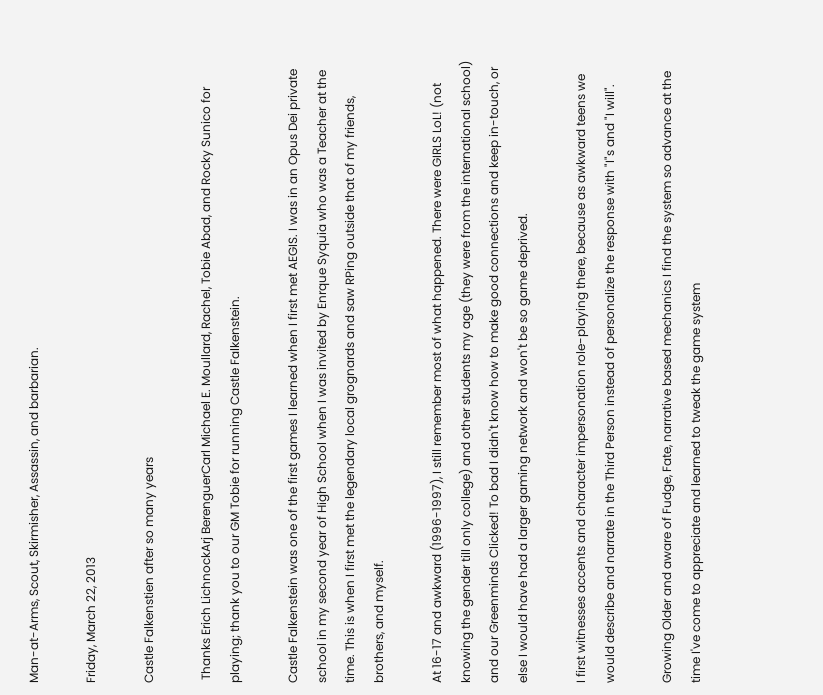Man-at-Arms, Scout, Skirmisher, Assassin, and barbarian.

Friday, March 22, 2013

Castle Falkenstien after so many years

 Thanks Erich LichnockArj BerenguerCarl Michael E. Moullard, Rachel, Tobie Abad, and Rocky Sunico for playing; thank you to our GM Tobie for running Castle Falkenstein.

Castle Falkenstein was one of the first games I learned when I first met AEGIS. I was in an Opus Dei private school in my second year of High School when I was invited by Enrque Syquia who was a Teacher at the time. This is when I first met the legendary local grognards and saw RPing outside that of my friends, brothers, and myself.

At 16-17 and awkward (1996-1997), I still remember most of what happened. There were GIRLS LoL! (not knowing the gender till only college) and other students my age (they were from the international school) and our Greenminds Clicked! To bad I didn't know how to make good connections and keep in-touch, or else I would have had a larger gaming network and won't be so game deprived.

I first witnesses accents and character impersonation role-playing there, because as awkward teens we would describe and narrate in the Third Person instead of personalize the response with "I"s and "I will".

Growing Older and aware of Fudge, Fate, narrative based mechanics I find the system so advance at the time I've come to appreciate and learned to tweak the game system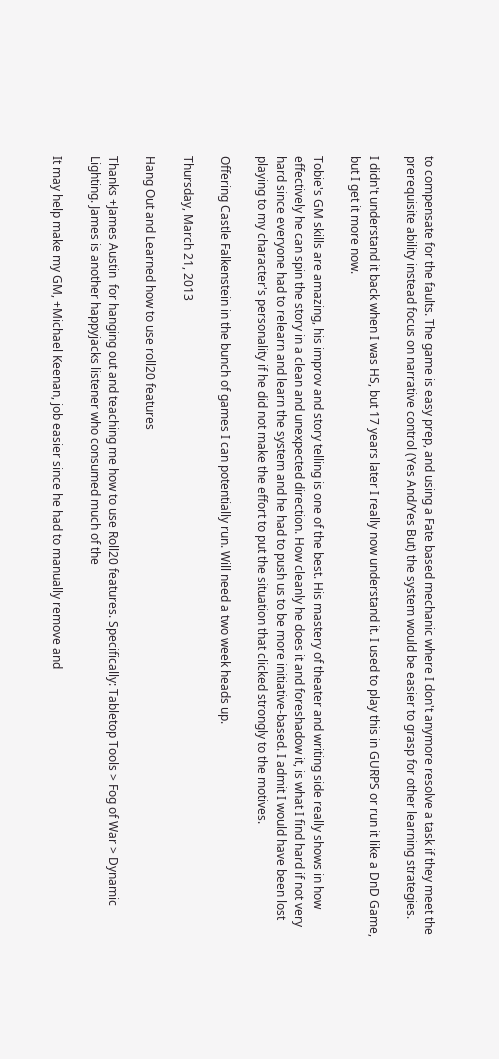to compensate for the faults. The game is easy prep, and using a Fate based mechanic where I don't anymore resolve a task if they meet the prerequisite ability instead focus on narrative control (Yes And/Yes But) the system would be easier to grasp for other learning strategies.

I didn't understand it back when I was HS, but 17 years later I really now understand it. I used to play this in GURPS or run it like a DnD Game, but I get it more now.

Tobie's GM skills are amazing, his improv and story telling is one of the best. His mastery of theater and writing side really shows in how effectively he can spin the story in a clean and unexpected direction. How cleanly he does it and foreshadow it, is what I find hard if not very hard since everyone had to relearn and learn the system and he had to push us to be more initiative-based. I admit I would have been lost playing to my character's personality if he did not make the effort to put the situation that clicked strongly to the motives.

Offering Castle Falkenstein in the bunch of games I can potentially run. Will need a two week heads up.

Thursday, March 21, 2013

Hang Out and Learned how to use roll20 features

Thanks +James Austin  for hanging out and teaching me how to use Roll20 features. Specifically: Tabletop Tools > Fog of War > Dynamic Lighting. James is another happyjacks listener who consumed much of the

It may help make my GM, +Michael Keenan, job easier since he had to manually remove and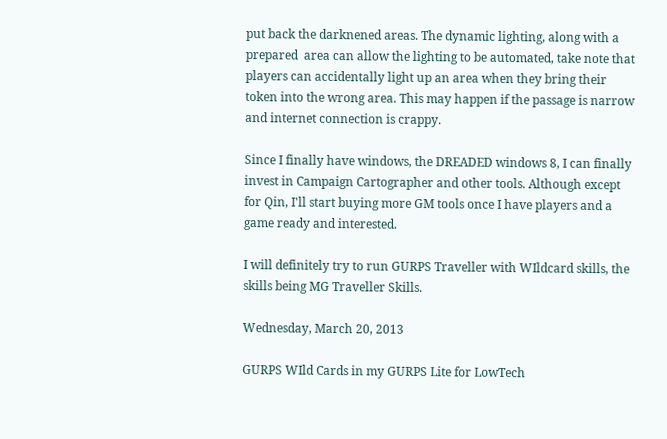put back the darknened areas. The dynamic lighting, along with a prepared  area can allow the lighting to be automated, take note that players can accidentally light up an area when they bring their token into the wrong area. This may happen if the passage is narrow and internet connection is crappy.

Since I finally have windows, the DREADED windows 8, I can finally invest in Campaign Cartographer and other tools. Although except for Qin, I'll start buying more GM tools once I have players and a game ready and interested.

I will definitely try to run GURPS Traveller with WIldcard skills, the skills being MG Traveller Skills.

Wednesday, March 20, 2013

GURPS WIld Cards in my GURPS Lite for LowTech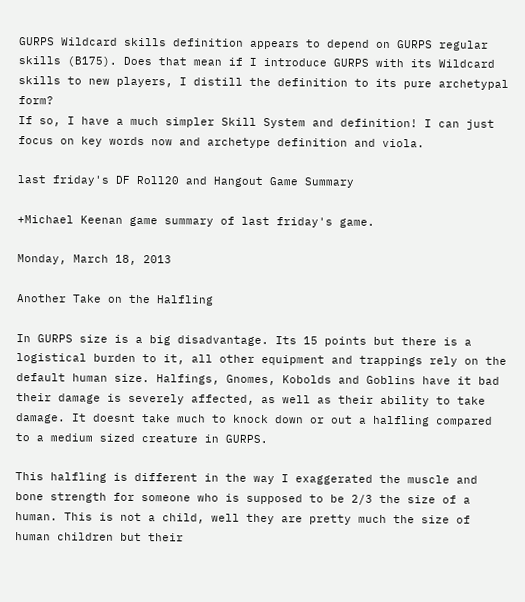GURPS Wildcard skills definition appears to depend on GURPS regular skills (B175). Does that mean if I introduce GURPS with its Wildcard skills to new players, I distill the definition to its pure archetypal form?
If so, I have a much simpler Skill System and definition! I can just focus on key words now and archetype definition and viola.

last friday's DF Roll20 and Hangout Game Summary

+Michael Keenan game summary of last friday's game.

Monday, March 18, 2013

Another Take on the Halfling

In GURPS size is a big disadvantage. Its 15 points but there is a logistical burden to it, all other equipment and trappings rely on the default human size. Halfings, Gnomes, Kobolds and Goblins have it bad their damage is severely affected, as well as their ability to take damage. It doesnt take much to knock down or out a halfling compared to a medium sized creature in GURPS.

This halfling is different in the way I exaggerated the muscle and bone strength for someone who is supposed to be 2/3 the size of a human. This is not a child, well they are pretty much the size of human children but their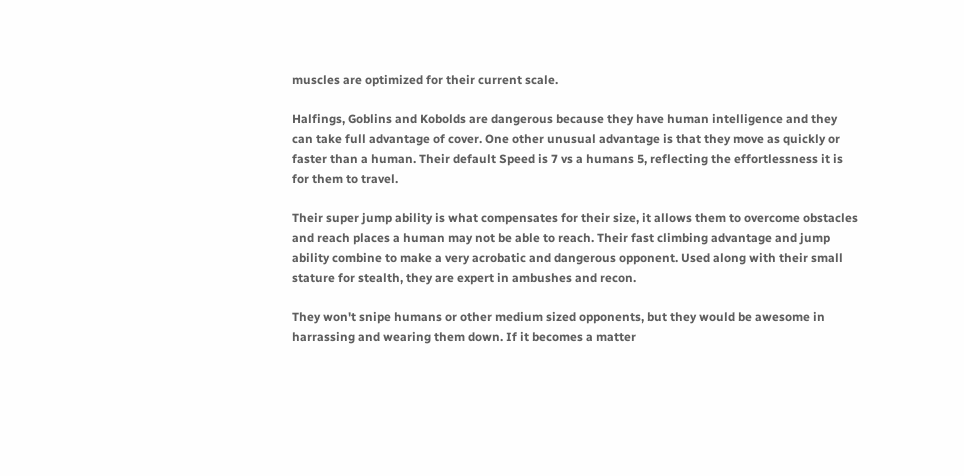muscles are optimized for their current scale.

Halfings, Goblins and Kobolds are dangerous because they have human intelligence and they can take full advantage of cover. One other unusual advantage is that they move as quickly or faster than a human. Their default Speed is 7 vs a humans 5, reflecting the effortlessness it is for them to travel.

Their super jump ability is what compensates for their size, it allows them to overcome obstacles and reach places a human may not be able to reach. Their fast climbing advantage and jump ability combine to make a very acrobatic and dangerous opponent. Used along with their small stature for stealth, they are expert in ambushes and recon.

They won't snipe humans or other medium sized opponents, but they would be awesome in harrassing and wearing them down. If it becomes a matter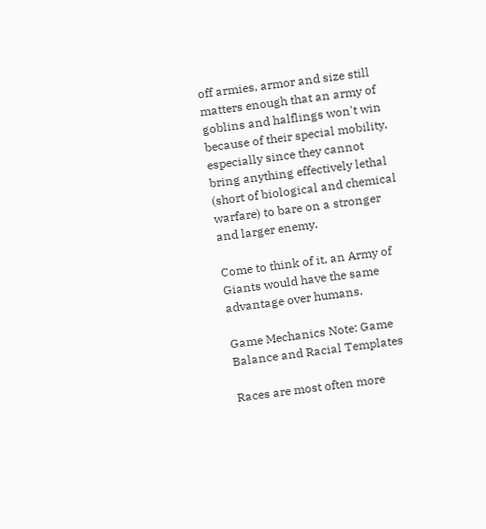off armies, armor and size still matters enough that an army of goblins and halflings won't win because of their special mobility, especially since they cannot bring anything effectively lethal (short of biological and chemical warfare) to bare on a stronger and larger enemy.

Come to think of it, an Army of Giants would have the same advantage over humans.

Game Mechanics Note: Game Balance and Racial Templates

Races are most often more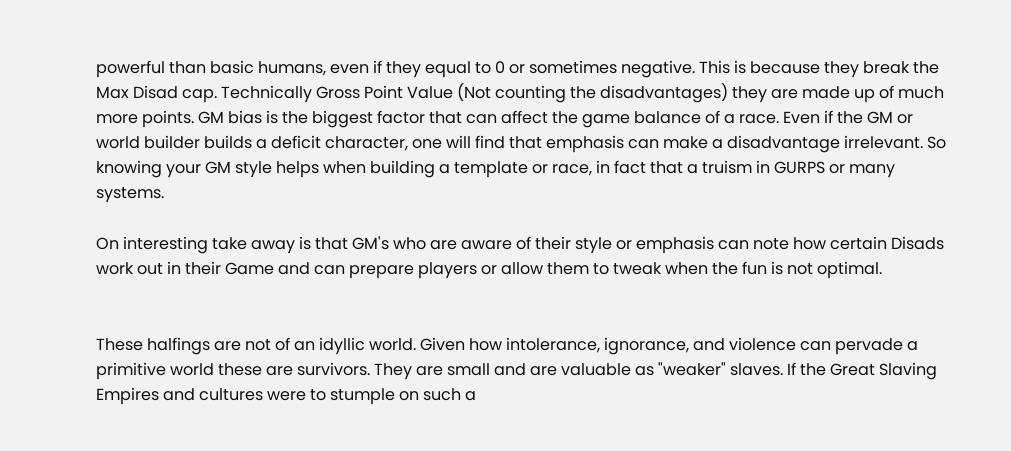powerful than basic humans, even if they equal to 0 or sometimes negative. This is because they break the Max Disad cap. Technically Gross Point Value (Not counting the disadvantages) they are made up of much more points. GM bias is the biggest factor that can affect the game balance of a race. Even if the GM or world builder builds a deficit character, one will find that emphasis can make a disadvantage irrelevant. So knowing your GM style helps when building a template or race, in fact that a truism in GURPS or many systems.

On interesting take away is that GM's who are aware of their style or emphasis can note how certain Disads work out in their Game and can prepare players or allow them to tweak when the fun is not optimal.


These halfings are not of an idyllic world. Given how intolerance, ignorance, and violence can pervade a primitive world these are survivors. They are small and are valuable as "weaker" slaves. If the Great Slaving Empires and cultures were to stumple on such a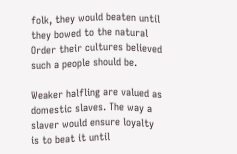folk, they would beaten until they bowed to the natural Order their cultures believed such a people should be.

Weaker halfling are valued as domestic slaves. The way a slaver would ensure loyalty is to beat it until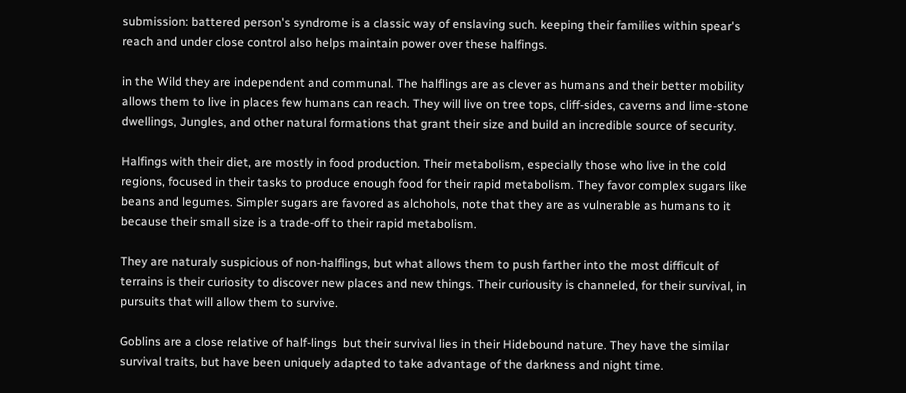submission: battered person's syndrome is a classic way of enslaving such. keeping their families within spear's reach and under close control also helps maintain power over these halfings.

in the Wild they are independent and communal. The halflings are as clever as humans and their better mobility allows them to live in places few humans can reach. They will live on tree tops, cliff-sides, caverns and lime-stone dwellings, Jungles, and other natural formations that grant their size and build an incredible source of security.

Halfings with their diet, are mostly in food production. Their metabolism, especially those who live in the cold regions, focused in their tasks to produce enough food for their rapid metabolism. They favor complex sugars like beans and legumes. Simpler sugars are favored as alchohols, note that they are as vulnerable as humans to it because their small size is a trade-off to their rapid metabolism.

They are naturaly suspicious of non-halflings, but what allows them to push farther into the most difficult of terrains is their curiosity to discover new places and new things. Their curiousity is channeled, for their survival, in pursuits that will allow them to survive.

Goblins are a close relative of half-lings  but their survival lies in their Hidebound nature. They have the similar survival traits, but have been uniquely adapted to take advantage of the darkness and night time.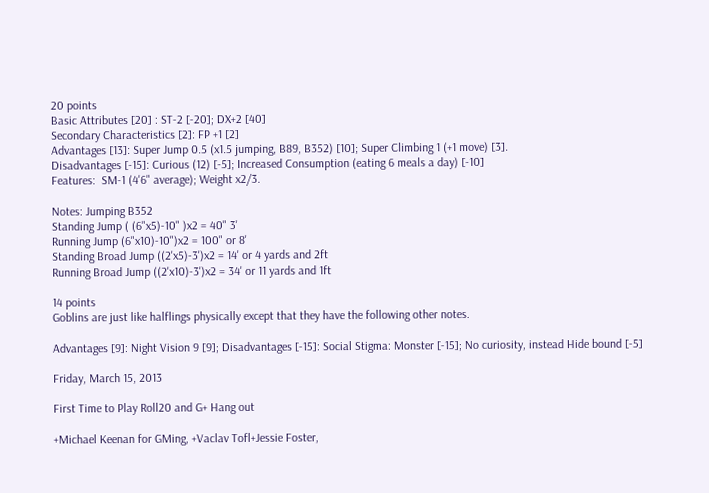20 points
Basic Attributes [20] : ST-2 [-20]; DX+2 [40]
Secondary Characteristics [2]: FP +1 [2]
Advantages [13]: Super Jump 0.5 (x1.5 jumping, B89, B352) [10]; Super Climbing 1 (+1 move) [3].
Disadvantages [-15]: Curious (12) [-5]; Increased Consumption (eating 6 meals a day) [-10]
Features:  SM-1 (4'6" average); Weight x2/3.

Notes: Jumping B352
Standing Jump ( (6"x5)-10" )x2 = 40" 3'
Running Jump (6"x10)-10")x2 = 100" or 8'
Standing Broad Jump ((2'x5)-3')x2 = 14' or 4 yards and 2ft
Running Broad Jump ((2'x10)-3')x2 = 34' or 11 yards and 1ft

14 points
Goblins are just like halflings physically except that they have the following other notes.

Advantages [9]: Night Vision 9 [9]; Disadvantages [-15]: Social Stigma: Monster [-15]; No curiosity, instead Hide bound [-5]

Friday, March 15, 2013

First Time to Play Roll20 and G+ Hang out

+Michael Keenan for GMing, +Vaclav Tofl+Jessie Foster,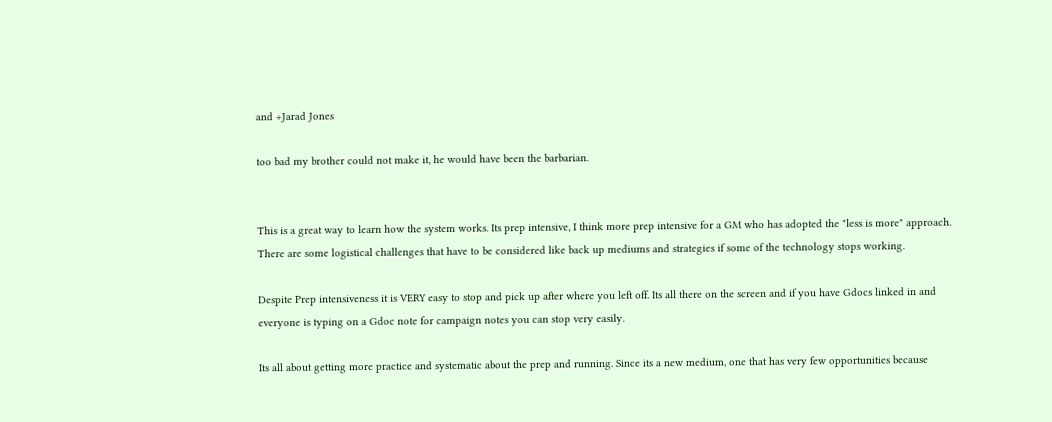and +Jarad Jones

too bad my brother could not make it, he would have been the barbarian.


This is a great way to learn how the system works. Its prep intensive, I think more prep intensive for a GM who has adopted the "less is more" approach. There are some logistical challenges that have to be considered like back up mediums and strategies if some of the technology stops working.

Despite Prep intensiveness it is VERY easy to stop and pick up after where you left off. Its all there on the screen and if you have Gdocs linked in and everyone is typing on a Gdoc note for campaign notes you can stop very easily.

Its all about getting more practice and systematic about the prep and running. Since its a new medium, one that has very few opportunities because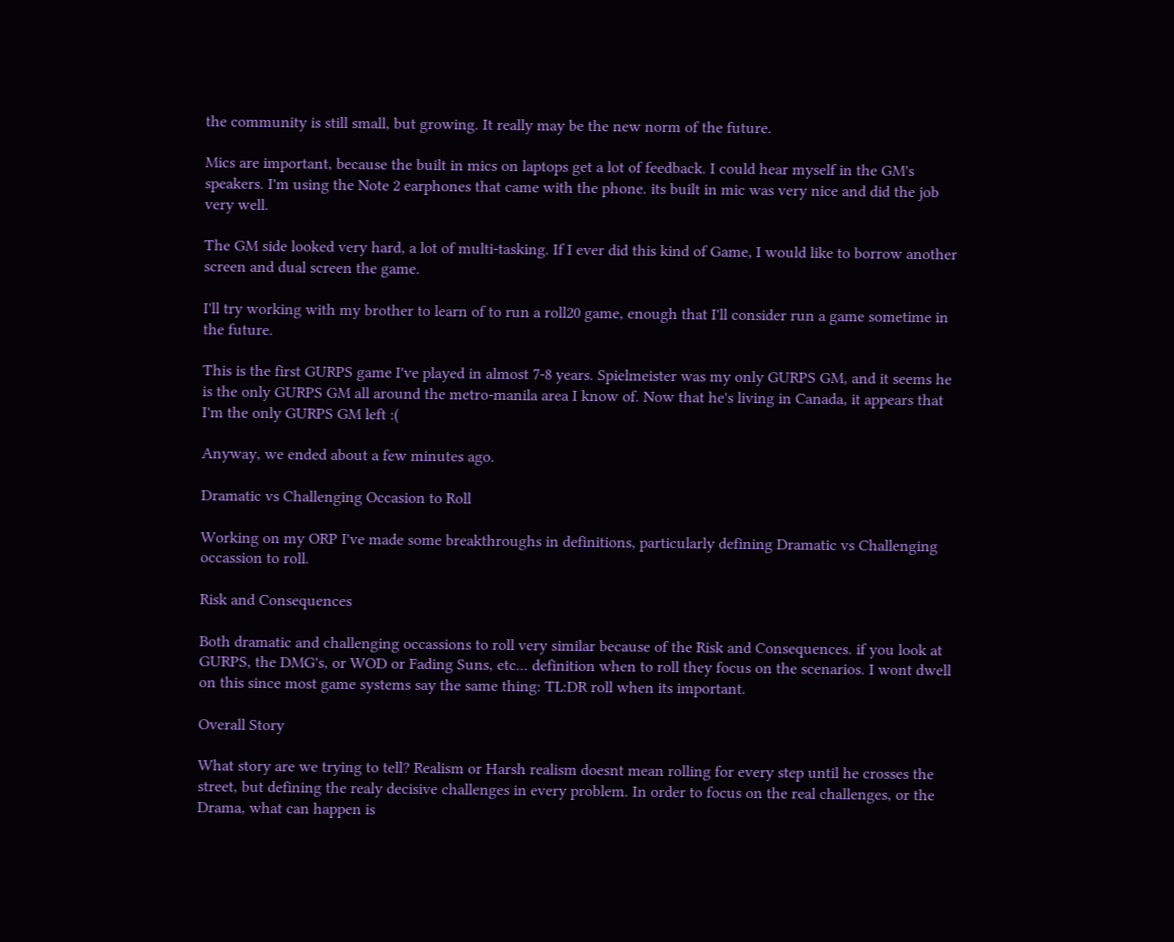the community is still small, but growing. It really may be the new norm of the future.

Mics are important, because the built in mics on laptops get a lot of feedback. I could hear myself in the GM's speakers. I'm using the Note 2 earphones that came with the phone. its built in mic was very nice and did the job very well.

The GM side looked very hard, a lot of multi-tasking. If I ever did this kind of Game, I would like to borrow another screen and dual screen the game.

I'll try working with my brother to learn of to run a roll20 game, enough that I'll consider run a game sometime in the future.

This is the first GURPS game I've played in almost 7-8 years. Spielmeister was my only GURPS GM, and it seems he is the only GURPS GM all around the metro-manila area I know of. Now that he's living in Canada, it appears that I'm the only GURPS GM left :(

Anyway, we ended about a few minutes ago.

Dramatic vs Challenging Occasion to Roll

Working on my ORP I've made some breakthroughs in definitions, particularly defining Dramatic vs Challenging occassion to roll.

Risk and Consequences

Both dramatic and challenging occassions to roll very similar because of the Risk and Consequences. if you look at GURPS, the DMG's, or WOD or Fading Suns, etc... definition when to roll they focus on the scenarios. I wont dwell on this since most game systems say the same thing: TL:DR roll when its important.

Overall Story

What story are we trying to tell? Realism or Harsh realism doesnt mean rolling for every step until he crosses the street, but defining the realy decisive challenges in every problem. In order to focus on the real challenges, or the Drama, what can happen is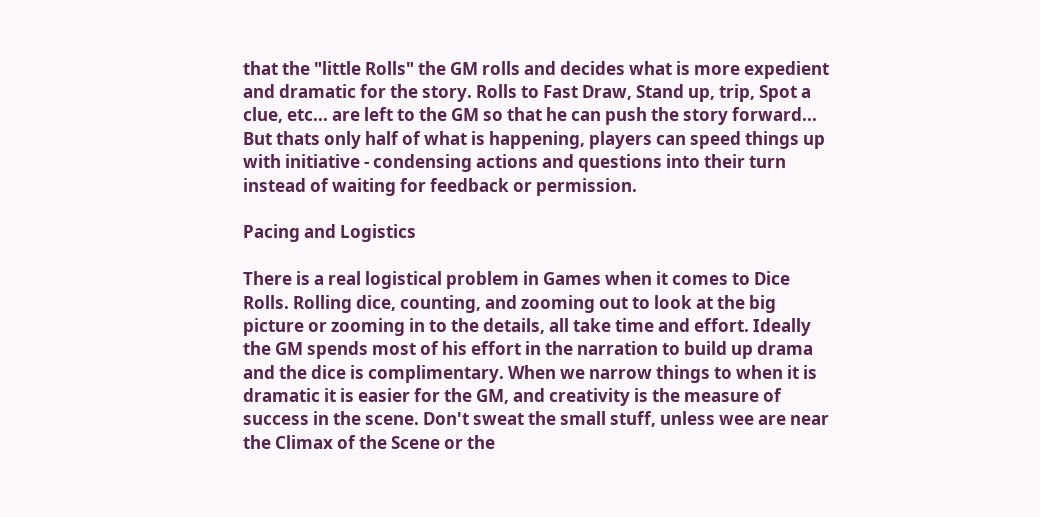that the "little Rolls" the GM rolls and decides what is more expedient and dramatic for the story. Rolls to Fast Draw, Stand up, trip, Spot a clue, etc... are left to the GM so that he can push the story forward... But thats only half of what is happening, players can speed things up with initiative - condensing actions and questions into their turn instead of waiting for feedback or permission.

Pacing and Logistics

There is a real logistical problem in Games when it comes to Dice Rolls. Rolling dice, counting, and zooming out to look at the big picture or zooming in to the details, all take time and effort. Ideally the GM spends most of his effort in the narration to build up drama and the dice is complimentary. When we narrow things to when it is dramatic it is easier for the GM, and creativity is the measure of success in the scene. Don't sweat the small stuff, unless wee are near the Climax of the Scene or the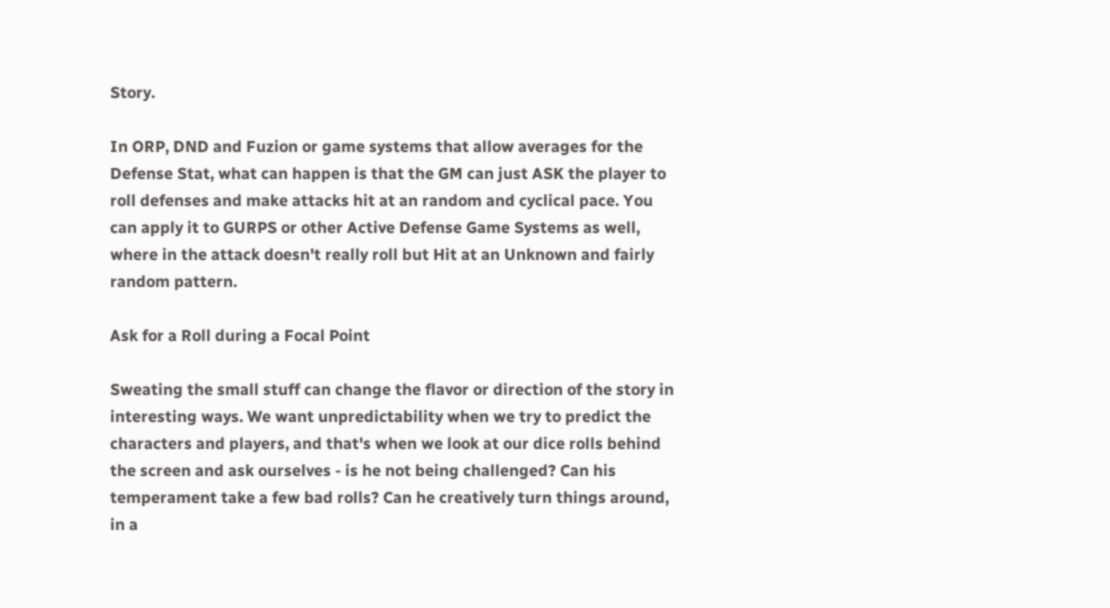Story.

In ORP, DND and Fuzion or game systems that allow averages for the Defense Stat, what can happen is that the GM can just ASK the player to roll defenses and make attacks hit at an random and cyclical pace. You can apply it to GURPS or other Active Defense Game Systems as well, where in the attack doesn't really roll but Hit at an Unknown and fairly random pattern.

Ask for a Roll during a Focal Point

Sweating the small stuff can change the flavor or direction of the story in interesting ways. We want unpredictability when we try to predict the characters and players, and that's when we look at our dice rolls behind the screen and ask ourselves - is he not being challenged? Can his temperament take a few bad rolls? Can he creatively turn things around, in a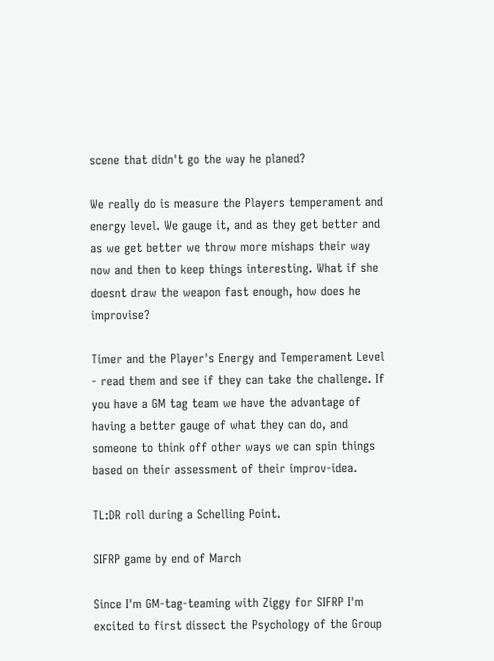scene that didn't go the way he planed?

We really do is measure the Players temperament and energy level. We gauge it, and as they get better and as we get better we throw more mishaps their way now and then to keep things interesting. What if she doesnt draw the weapon fast enough, how does he improvise?

Timer and the Player's Energy and Temperament Level - read them and see if they can take the challenge. If you have a GM tag team we have the advantage of having a better gauge of what they can do, and someone to think off other ways we can spin things based on their assessment of their improv-idea.

TL:DR roll during a Schelling Point.

SIFRP game by end of March

Since I'm GM-tag-teaming with Ziggy for SIFRP I'm excited to first dissect the Psychology of the Group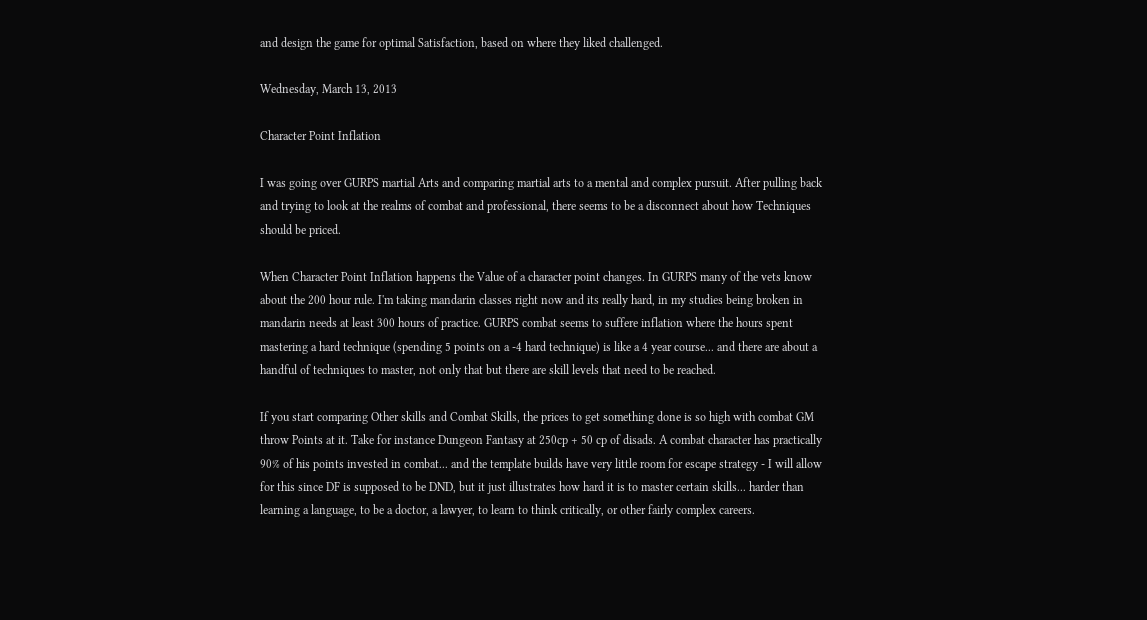and design the game for optimal Satisfaction, based on where they liked challenged.

Wednesday, March 13, 2013

Character Point Inflation

I was going over GURPS martial Arts and comparing martial arts to a mental and complex pursuit. After pulling back and trying to look at the realms of combat and professional, there seems to be a disconnect about how Techniques should be priced.

When Character Point Inflation happens the Value of a character point changes. In GURPS many of the vets know about the 200 hour rule. I'm taking mandarin classes right now and its really hard, in my studies being broken in mandarin needs at least 300 hours of practice. GURPS combat seems to suffere inflation where the hours spent mastering a hard technique (spending 5 points on a -4 hard technique) is like a 4 year course... and there are about a handful of techniques to master, not only that but there are skill levels that need to be reached.

If you start comparing Other skills and Combat Skills, the prices to get something done is so high with combat GM throw Points at it. Take for instance Dungeon Fantasy at 250cp + 50 cp of disads. A combat character has practically 90% of his points invested in combat... and the template builds have very little room for escape strategy - I will allow for this since DF is supposed to be DND, but it just illustrates how hard it is to master certain skills... harder than learning a language, to be a doctor, a lawyer, to learn to think critically, or other fairly complex careers.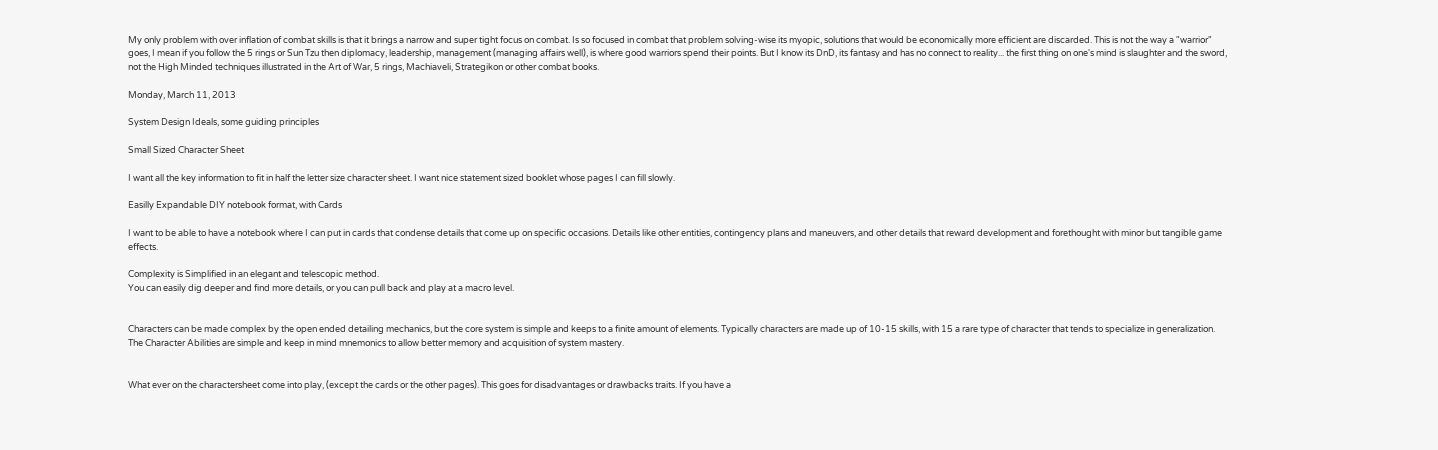My only problem with over inflation of combat skills is that it brings a narrow and super tight focus on combat. Is so focused in combat that problem solving-wise its myopic, solutions that would be economically more efficient are discarded. This is not the way a "warrior" goes, I mean if you follow the 5 rings or Sun Tzu then diplomacy, leadership, management (managing affairs well), is where good warriors spend their points. But I know its DnD, its fantasy and has no connect to reality... the first thing on one's mind is slaughter and the sword, not the High Minded techniques illustrated in the Art of War, 5 rings, Machiaveli, Strategikon or other combat books.

Monday, March 11, 2013

System Design Ideals, some guiding principles

Small Sized Character Sheet

I want all the key information to fit in half the letter size character sheet. I want nice statement sized booklet whose pages I can fill slowly.

Easilly Expandable DIY notebook format, with Cards

I want to be able to have a notebook where I can put in cards that condense details that come up on specific occasions. Details like other entities, contingency plans and maneuvers, and other details that reward development and forethought with minor but tangible game effects.

Complexity is Simplified in an elegant and telescopic method.
You can easily dig deeper and find more details, or you can pull back and play at a macro level.


Characters can be made complex by the open ended detailing mechanics, but the core system is simple and keeps to a finite amount of elements. Typically characters are made up of 10-15 skills, with 15 a rare type of character that tends to specialize in generalization.
The Character Abilities are simple and keep in mind mnemonics to allow better memory and acquisition of system mastery.


What ever on the charactersheet come into play, (except the cards or the other pages). This goes for disadvantages or drawbacks traits. If you have a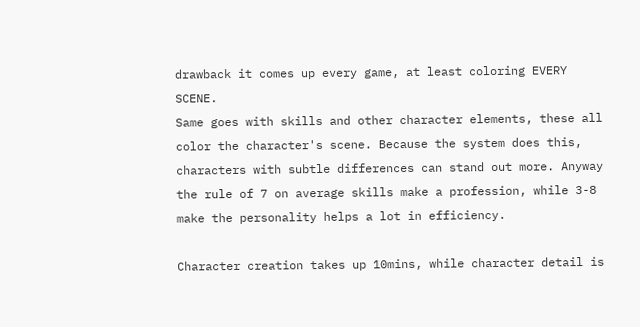drawback it comes up every game, at least coloring EVERY SCENE.
Same goes with skills and other character elements, these all color the character's scene. Because the system does this, characters with subtle differences can stand out more. Anyway the rule of 7 on average skills make a profession, while 3-8 make the personality helps a lot in efficiency.

Character creation takes up 10mins, while character detail is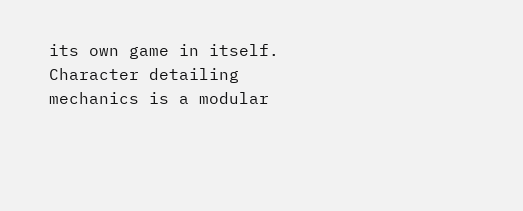its own game in itself.
Character detailing mechanics is a modular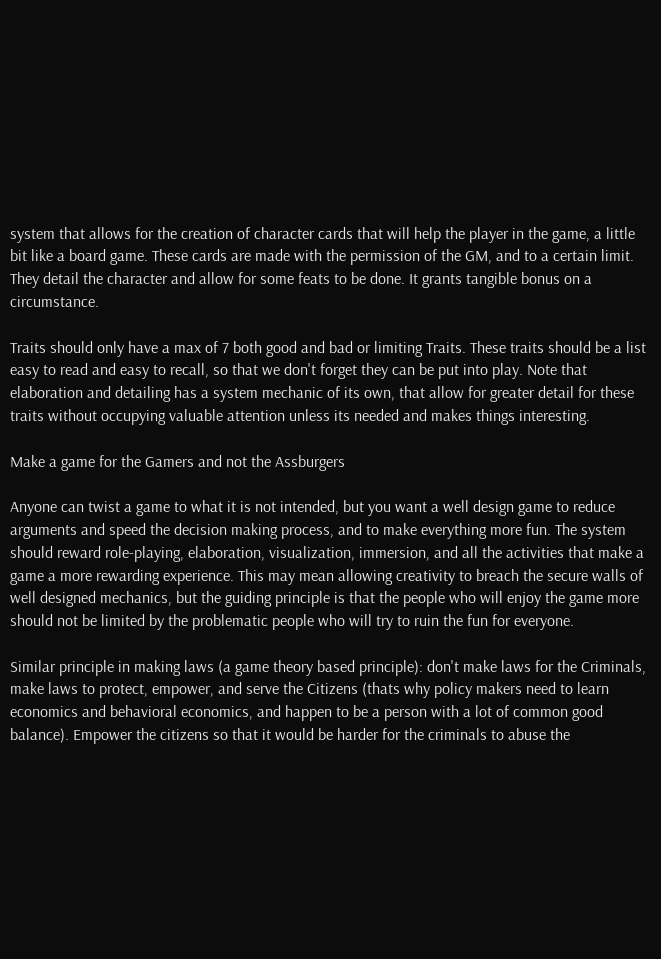system that allows for the creation of character cards that will help the player in the game, a little bit like a board game. These cards are made with the permission of the GM, and to a certain limit. They detail the character and allow for some feats to be done. It grants tangible bonus on a circumstance.

Traits should only have a max of 7 both good and bad or limiting Traits. These traits should be a list easy to read and easy to recall, so that we don't forget they can be put into play. Note that elaboration and detailing has a system mechanic of its own, that allow for greater detail for these traits without occupying valuable attention unless its needed and makes things interesting.

Make a game for the Gamers and not the Assburgers

Anyone can twist a game to what it is not intended, but you want a well design game to reduce arguments and speed the decision making process, and to make everything more fun. The system should reward role-playing, elaboration, visualization, immersion, and all the activities that make a game a more rewarding experience. This may mean allowing creativity to breach the secure walls of well designed mechanics, but the guiding principle is that the people who will enjoy the game more should not be limited by the problematic people who will try to ruin the fun for everyone.

Similar principle in making laws (a game theory based principle): don't make laws for the Criminals, make laws to protect, empower, and serve the Citizens (thats why policy makers need to learn economics and behavioral economics, and happen to be a person with a lot of common good balance). Empower the citizens so that it would be harder for the criminals to abuse the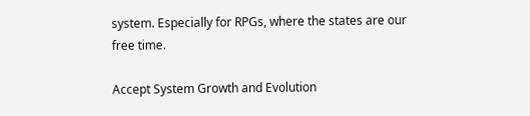system. Especially for RPGs, where the states are our free time.

Accept System Growth and Evolution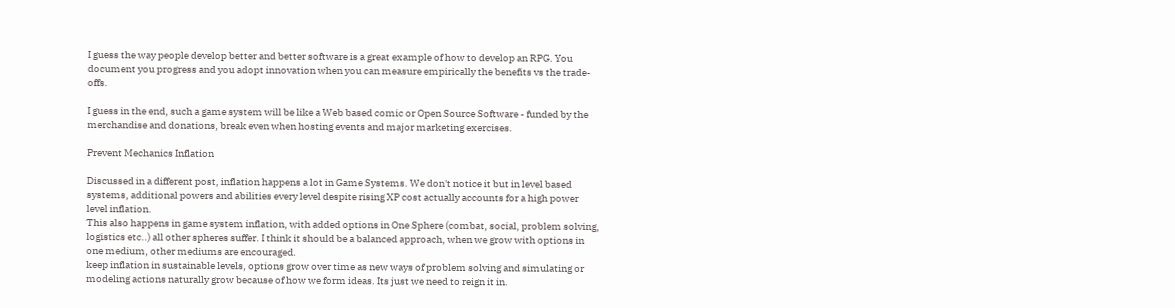I guess the way people develop better and better software is a great example of how to develop an RPG. You document you progress and you adopt innovation when you can measure empirically the benefits vs the trade-offs.

I guess in the end, such a game system will be like a Web based comic or Open Source Software - funded by the merchandise and donations, break even when hosting events and major marketing exercises.

Prevent Mechanics Inflation

Discussed in a different post, inflation happens a lot in Game Systems. We don't notice it but in level based systems, additional powers and abilities every level despite rising XP cost actually accounts for a high power level inflation.
This also happens in game system inflation, with added options in One Sphere (combat, social, problem solving, logistics etc..) all other spheres suffer. I think it should be a balanced approach, when we grow with options in one medium, other mediums are encouraged.
keep inflation in sustainable levels, options grow over time as new ways of problem solving and simulating or modeling actions naturally grow because of how we form ideas. Its just we need to reign it in.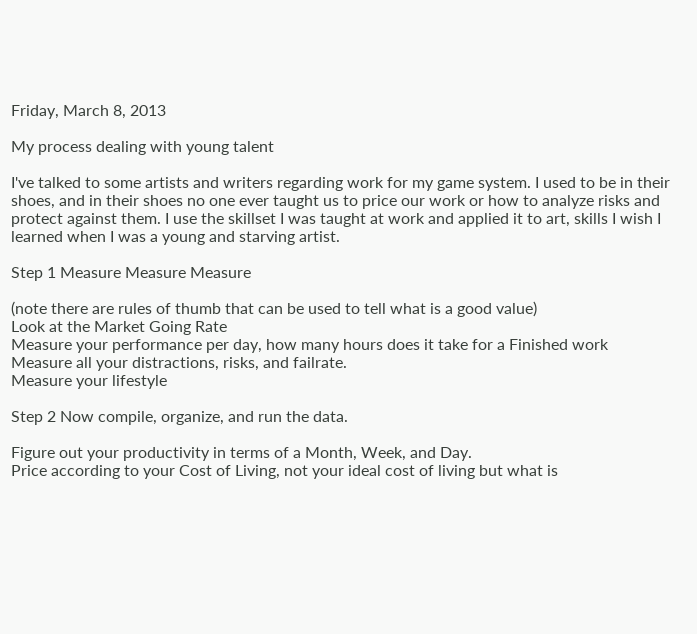Friday, March 8, 2013

My process dealing with young talent

I've talked to some artists and writers regarding work for my game system. I used to be in their shoes, and in their shoes no one ever taught us to price our work or how to analyze risks and protect against them. I use the skillset I was taught at work and applied it to art, skills I wish I learned when I was a young and starving artist.

Step 1 Measure Measure Measure

(note there are rules of thumb that can be used to tell what is a good value)
Look at the Market Going Rate
Measure your performance per day, how many hours does it take for a Finished work
Measure all your distractions, risks, and failrate.
Measure your lifestyle

Step 2 Now compile, organize, and run the data.

Figure out your productivity in terms of a Month, Week, and Day.
Price according to your Cost of Living, not your ideal cost of living but what is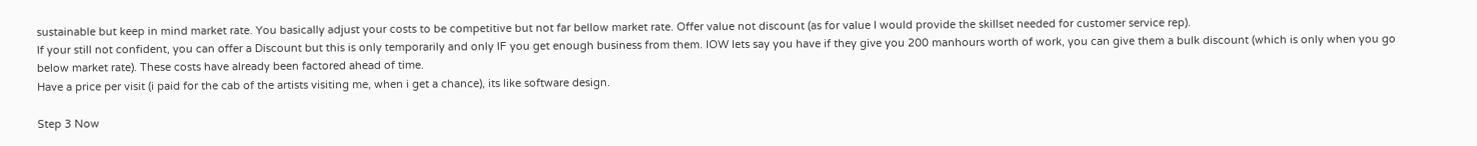sustainable but keep in mind market rate. You basically adjust your costs to be competitive but not far bellow market rate. Offer value not discount (as for value I would provide the skillset needed for customer service rep).
If your still not confident, you can offer a Discount but this is only temporarily and only IF you get enough business from them. IOW lets say you have if they give you 200 manhours worth of work, you can give them a bulk discount (which is only when you go below market rate). These costs have already been factored ahead of time.
Have a price per visit (i paid for the cab of the artists visiting me, when i get a chance), its like software design.

Step 3 Now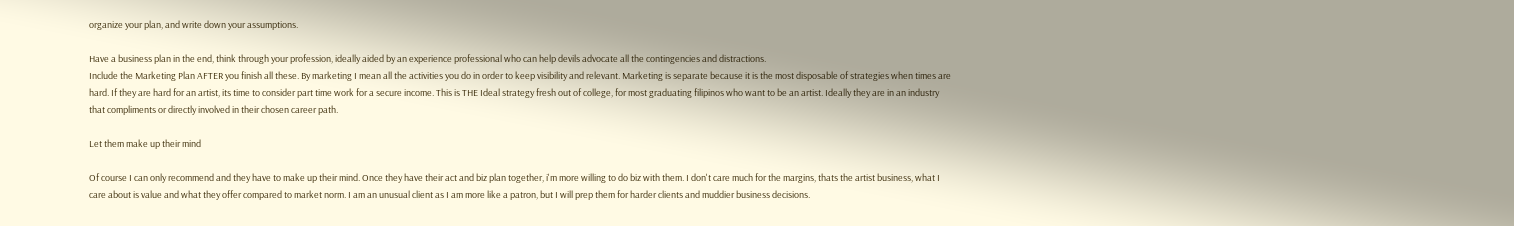organize your plan, and write down your assumptions.

Have a business plan in the end, think through your profession, ideally aided by an experience professional who can help devils advocate all the contingencies and distractions.
Include the Marketing Plan AFTER you finish all these. By marketing I mean all the activities you do in order to keep visibility and relevant. Marketing is separate because it is the most disposable of strategies when times are hard. If they are hard for an artist, its time to consider part time work for a secure income. This is THE Ideal strategy fresh out of college, for most graduating filipinos who want to be an artist. Ideally they are in an industry that compliments or directly involved in their chosen career path.

Let them make up their mind

Of course I can only recommend and they have to make up their mind. Once they have their act and biz plan together, i'm more willing to do biz with them. I don't care much for the margins, thats the artist business, what I care about is value and what they offer compared to market norm. I am an unusual client as I am more like a patron, but I will prep them for harder clients and muddier business decisions.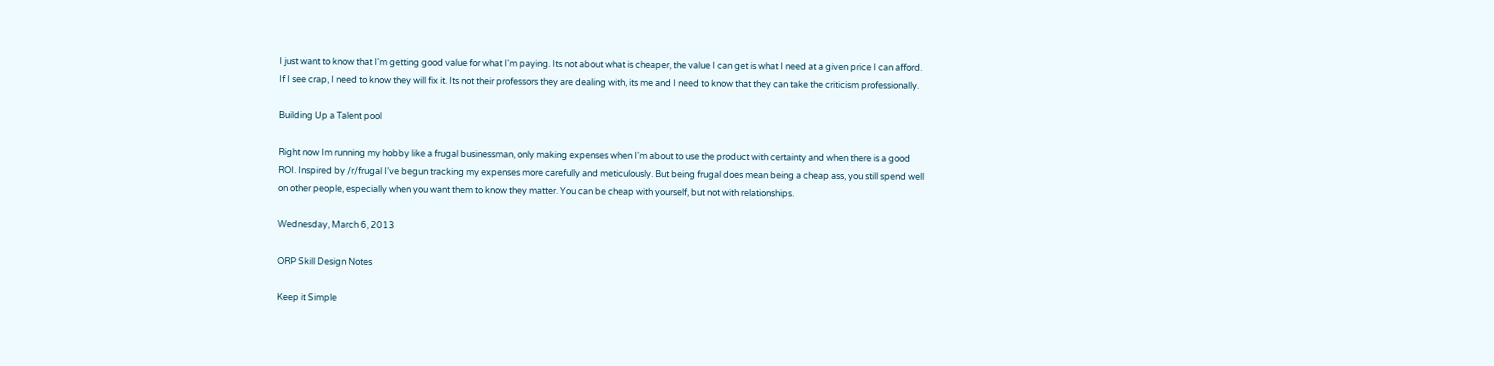I just want to know that I'm getting good value for what I'm paying. Its not about what is cheaper, the value I can get is what I need at a given price I can afford. If I see crap, I need to know they will fix it. Its not their professors they are dealing with, its me and I need to know that they can take the criticism professionally.

Building Up a Talent pool

Right now Im running my hobby like a frugal businessman, only making expenses when I'm about to use the product with certainty and when there is a good ROI. Inspired by /r/frugal I've begun tracking my expenses more carefully and meticulously. But being frugal does mean being a cheap ass, you still spend well on other people, especially when you want them to know they matter. You can be cheap with yourself, but not with relationships.

Wednesday, March 6, 2013

ORP Skill Design Notes

Keep it Simple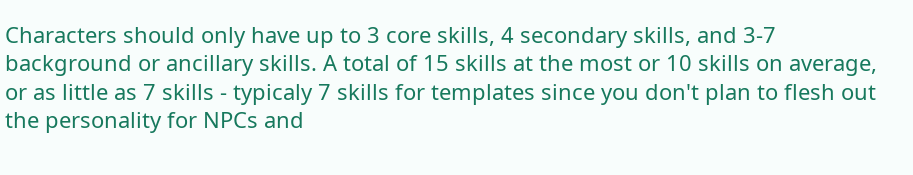Characters should only have up to 3 core skills, 4 secondary skills, and 3-7 background or ancillary skills. A total of 15 skills at the most or 10 skills on average, or as little as 7 skills - typicaly 7 skills for templates since you don't plan to flesh out the personality for NPCs and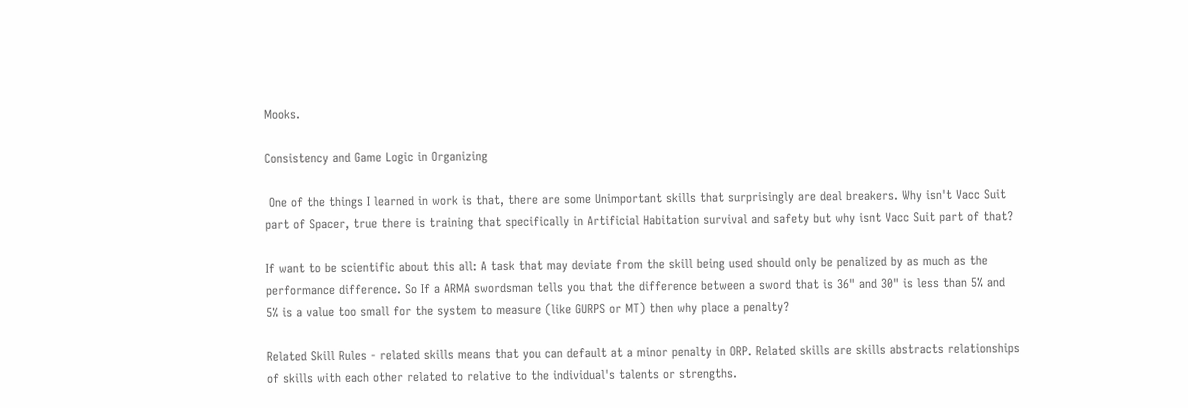Mooks.

Consistency and Game Logic in Organizing

 One of the things I learned in work is that, there are some Unimportant skills that surprisingly are deal breakers. Why isn't Vacc Suit part of Spacer, true there is training that specifically in Artificial Habitation survival and safety but why isnt Vacc Suit part of that?

If want to be scientific about this all: A task that may deviate from the skill being used should only be penalized by as much as the performance difference. So If a ARMA swordsman tells you that the difference between a sword that is 36" and 30" is less than 5% and 5% is a value too small for the system to measure (like GURPS or MT) then why place a penalty?

Related Skill Rules - related skills means that you can default at a minor penalty in ORP. Related skills are skills abstracts relationships of skills with each other related to relative to the individual's talents or strengths.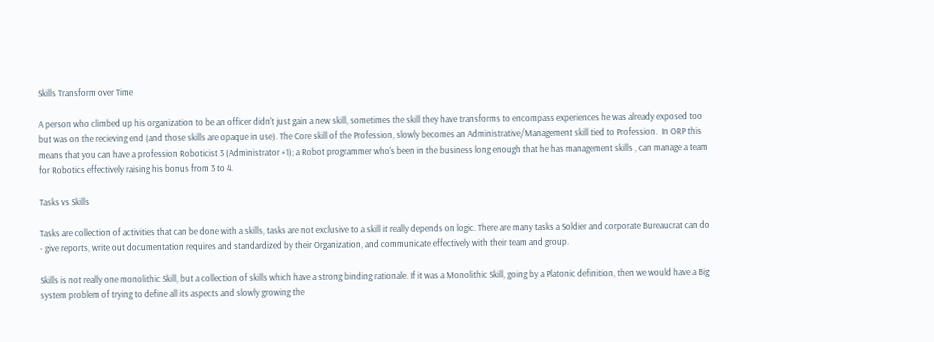Skills Transform over Time

A person who climbed up his organization to be an officer didn't just gain a new skill, sometimes the skill they have transforms to encompass experiences he was already exposed too but was on the recieving end (and those skills are opaque in use). The Core skill of the Profession, slowly becomes an Administrative/Management skill tied to Profession.  In ORP this means that you can have a profession Roboticist 3 (Administrator +1); a Robot programmer who's been in the business long enough that he has management skills , can manage a team for Robotics effectively raising his bonus from 3 to 4.

Tasks vs Skills

Tasks are collection of activities that can be done with a skills, tasks are not exclusive to a skill it really depends on logic. There are many tasks a Soldier and corporate Bureaucrat can do - give reports, write out documentation requires and standardized by their Organization, and communicate effectively with their team and group.

Skills is not really one monolithic Skill, but a collection of skills which have a strong binding rationale. If it was a Monolithic Skill, going by a Platonic definition, then we would have a Big system problem of trying to define all its aspects and slowly growing the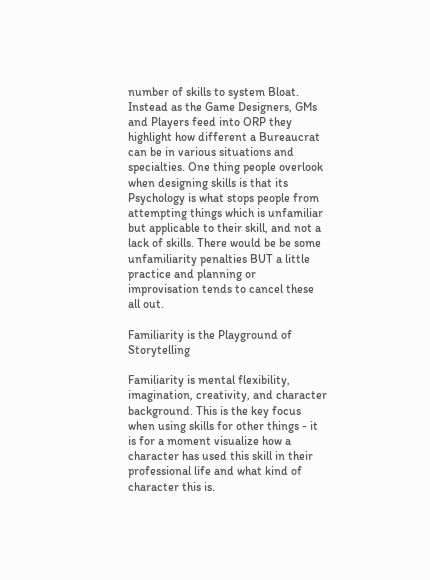number of skills to system Bloat. Instead as the Game Designers, GMs and Players feed into ORP they highlight how different a Bureaucrat can be in various situations and specialties. One thing people overlook when designing skills is that its Psychology is what stops people from attempting things which is unfamiliar but applicable to their skill, and not a lack of skills. There would be be some unfamiliarity penalties BUT a little practice and planning or improvisation tends to cancel these all out.

Familiarity is the Playground of Storytelling

Familiarity is mental flexibility, imagination, creativity, and character background. This is the key focus when using skills for other things - it is for a moment visualize how a character has used this skill in their professional life and what kind of character this is.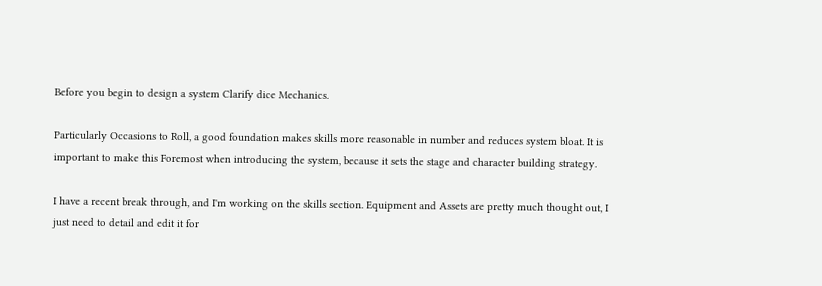Before you begin to design a system Clarify dice Mechanics.

Particularly Occasions to Roll, a good foundation makes skills more reasonable in number and reduces system bloat. It is important to make this Foremost when introducing the system, because it sets the stage and character building strategy.

I have a recent break through, and I'm working on the skills section. Equipment and Assets are pretty much thought out, I just need to detail and edit it for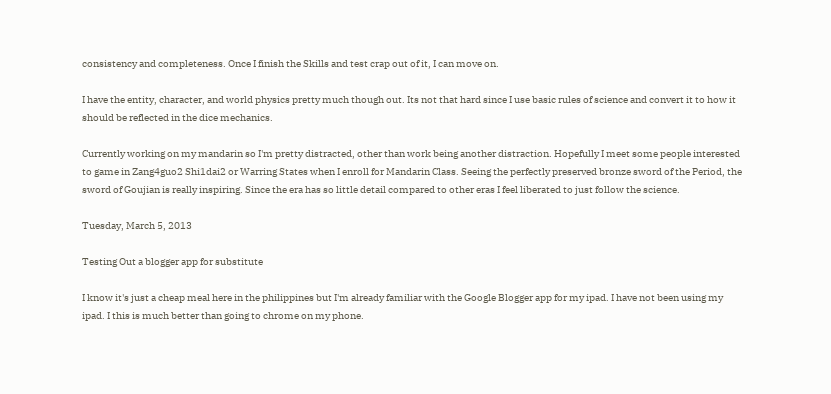consistency and completeness. Once I finish the Skills and test crap out of it, I can move on.

I have the entity, character, and world physics pretty much though out. Its not that hard since I use basic rules of science and convert it to how it should be reflected in the dice mechanics.

Currently working on my mandarin so I'm pretty distracted, other than work being another distraction. Hopefully I meet some people interested to game in Zang4guo2 Shi1dai2 or Warring States when I enroll for Mandarin Class. Seeing the perfectly preserved bronze sword of the Period, the sword of Goujian is really inspiring. Since the era has so little detail compared to other eras I feel liberated to just follow the science.

Tuesday, March 5, 2013

Testing Out a blogger app for substitute

I know it's just a cheap meal here in the philippines but I'm already familiar with the Google Blogger app for my ipad. I have not been using my ipad. I this is much better than going to chrome on my phone.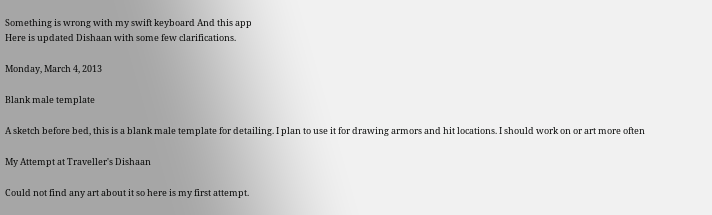Something is wrong with my swift keyboard And this app
Here is updated Dishaan with some few clarifications.

Monday, March 4, 2013

Blank male template

A sketch before bed, this is a blank male template for detailing. I plan to use it for drawing armors and hit locations. I should work on or art more often

My Attempt at Traveller's Dishaan

Could not find any art about it so here is my first attempt.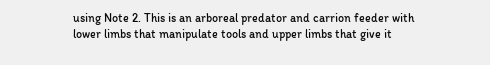using Note 2. This is an arboreal predator and carrion feeder with lower limbs that manipulate tools and upper limbs that give it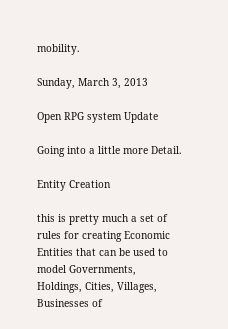mobility.

Sunday, March 3, 2013

Open RPG system Update

Going into a little more Detail.

Entity Creation

this is pretty much a set of rules for creating Economic Entities that can be used to model Governments, Holdings, Cities, Villages, Businesses of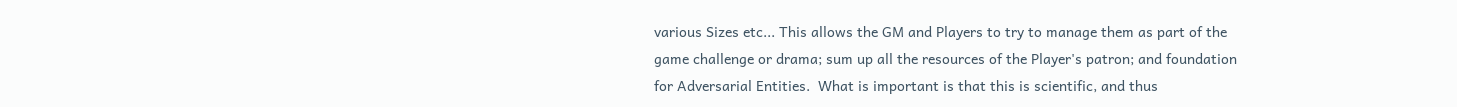various Sizes etc... This allows the GM and Players to try to manage them as part of the game challenge or drama; sum up all the resources of the Player's patron; and foundation for Adversarial Entities.  What is important is that this is scientific, and thus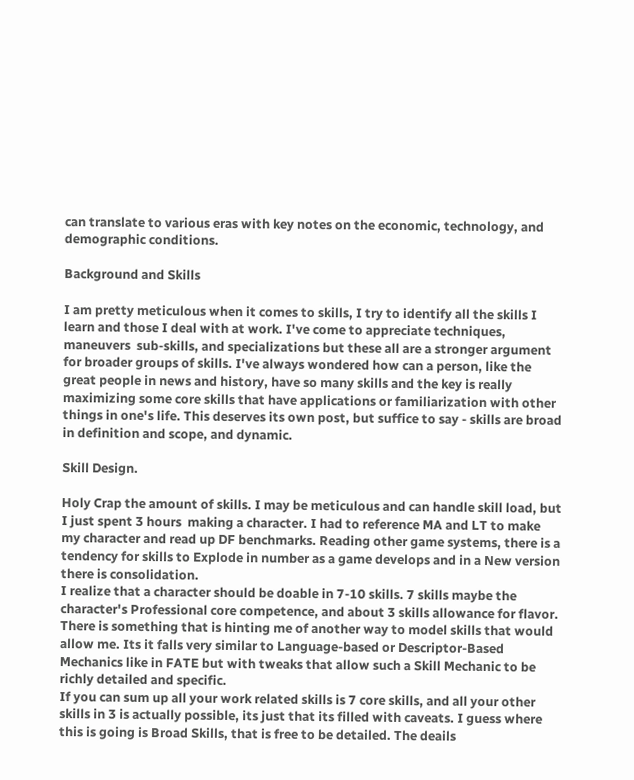can translate to various eras with key notes on the economic, technology, and demographic conditions.

Background and Skills

I am pretty meticulous when it comes to skills, I try to identify all the skills I learn and those I deal with at work. I've come to appreciate techniques, maneuvers  sub-skills, and specializations but these all are a stronger argument for broader groups of skills. I've always wondered how can a person, like the great people in news and history, have so many skills and the key is really maximizing some core skills that have applications or familiarization with other things in one's life. This deserves its own post, but suffice to say - skills are broad in definition and scope, and dynamic.

Skill Design.

Holy Crap the amount of skills. I may be meticulous and can handle skill load, but I just spent 3 hours  making a character. I had to reference MA and LT to make my character and read up DF benchmarks. Reading other game systems, there is a tendency for skills to Explode in number as a game develops and in a New version there is consolidation.
I realize that a character should be doable in 7-10 skills. 7 skills maybe the character's Professional core competence, and about 3 skills allowance for flavor.
There is something that is hinting me of another way to model skills that would allow me. Its it falls very similar to Language-based or Descriptor-Based Mechanics like in FATE but with tweaks that allow such a Skill Mechanic to be richly detailed and specific.
If you can sum up all your work related skills is 7 core skills, and all your other skills in 3 is actually possible, its just that its filled with caveats. I guess where this is going is Broad Skills, that is free to be detailed. The deails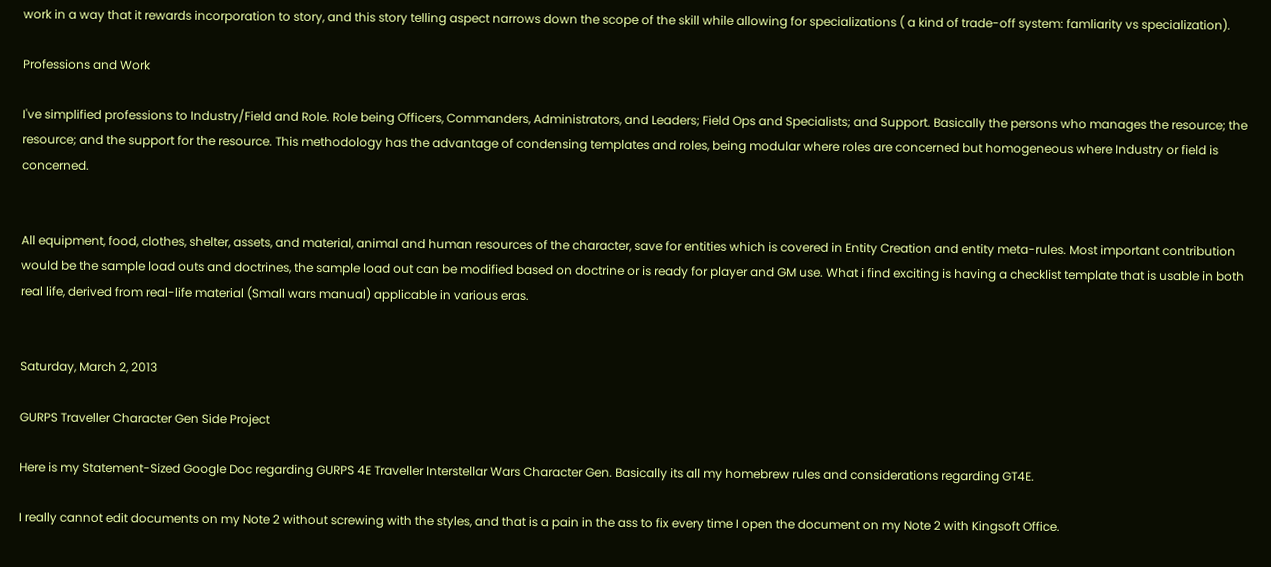work in a way that it rewards incorporation to story, and this story telling aspect narrows down the scope of the skill while allowing for specializations ( a kind of trade-off system: famliarity vs specialization).

Professions and Work

I've simplified professions to Industry/Field and Role. Role being Officers, Commanders, Administrators, and Leaders; Field Ops and Specialists; and Support. Basically the persons who manages the resource; the resource; and the support for the resource. This methodology has the advantage of condensing templates and roles, being modular where roles are concerned but homogeneous where Industry or field is concerned.


All equipment, food, clothes, shelter, assets, and material, animal and human resources of the character, save for entities which is covered in Entity Creation and entity meta-rules. Most important contribution would be the sample load outs and doctrines, the sample load out can be modified based on doctrine or is ready for player and GM use. What i find exciting is having a checklist template that is usable in both real life, derived from real-life material (Small wars manual) applicable in various eras.


Saturday, March 2, 2013

GURPS Traveller Character Gen Side Project

Here is my Statement-Sized Google Doc regarding GURPS 4E Traveller Interstellar Wars Character Gen. Basically its all my homebrew rules and considerations regarding GT4E.

I really cannot edit documents on my Note 2 without screwing with the styles, and that is a pain in the ass to fix every time I open the document on my Note 2 with Kingsoft Office.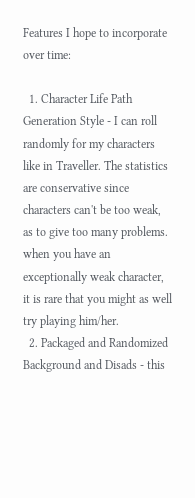Features I hope to incorporate over time:

  1. Character Life Path Generation Style - I can roll randomly for my characters like in Traveller. The statistics are conservative since characters can't be too weak, as to give too many problems. when you have an exceptionally weak character, it is rare that you might as well try playing him/her.
  2. Packaged and Randomized Background and Disads - this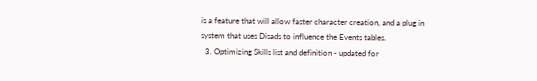is a feature that will allow faster character creation, and a plug in system that uses Disads to influence the Events tables.
  3. Optimizing Skills list and definition - updated for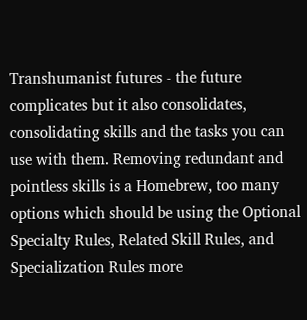Transhumanist futures - the future complicates but it also consolidates, consolidating skills and the tasks you can use with them. Removing redundant and pointless skills is a Homebrew, too many options which should be using the Optional Specialty Rules, Related Skill Rules, and Specialization Rules more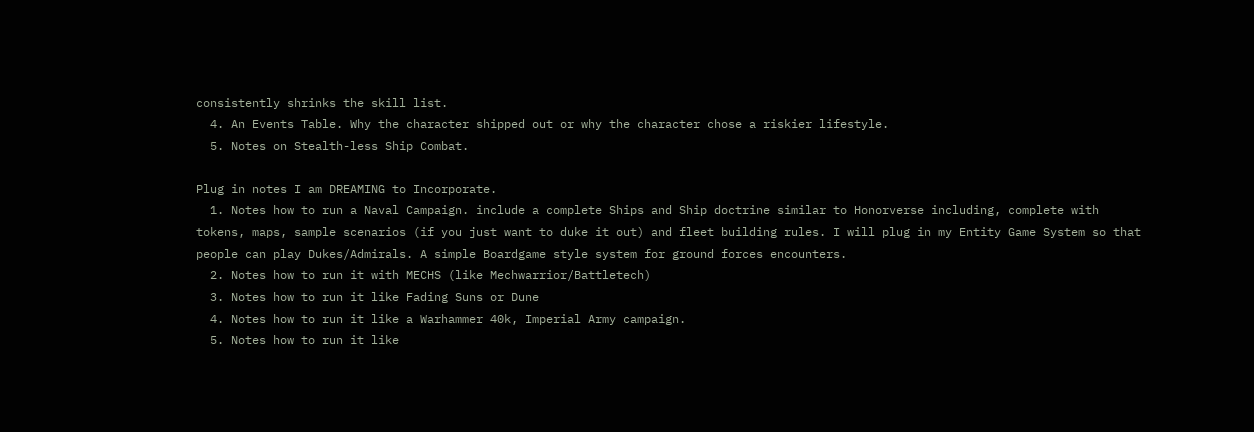consistently shrinks the skill list.
  4. An Events Table. Why the character shipped out or why the character chose a riskier lifestyle.
  5. Notes on Stealth-less Ship Combat.

Plug in notes I am DREAMING to Incorporate.
  1. Notes how to run a Naval Campaign. include a complete Ships and Ship doctrine similar to Honorverse including, complete with tokens, maps, sample scenarios (if you just want to duke it out) and fleet building rules. I will plug in my Entity Game System so that people can play Dukes/Admirals. A simple Boardgame style system for ground forces encounters.
  2. Notes how to run it with MECHS (like Mechwarrior/Battletech)
  3. Notes how to run it like Fading Suns or Dune
  4. Notes how to run it like a Warhammer 40k, Imperial Army campaign.
  5. Notes how to run it like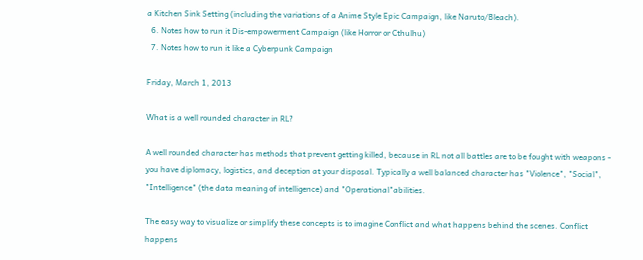a Kitchen Sink Setting (including the variations of a Anime Style Epic Campaign, like Naruto/Bleach).
  6. Notes how to run it Dis-empowerment Campaign (like Horror or Cthulhu)
  7. Notes how to run it like a Cyberpunk Campaign

Friday, March 1, 2013

What is a well rounded character in RL?

A well rounded character has methods that prevent getting killed, because in RL not all battles are to be fought with weapons - you have diplomacy, logistics, and deception at your disposal. Typically a well balanced character has "Violence", "Social", "Intelligence" (the data meaning of intelligence) and "Operational"abilities.

The easy way to visualize or simplify these concepts is to imagine Conflict and what happens behind the scenes. Conflict happens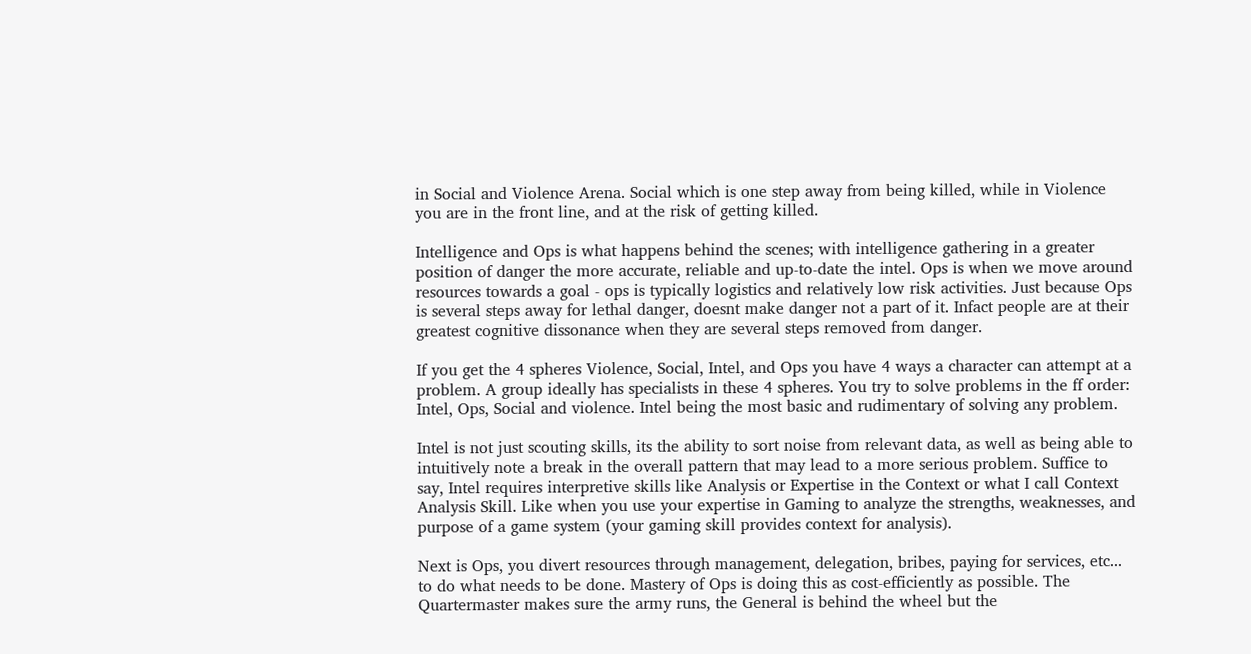in Social and Violence Arena. Social which is one step away from being killed, while in Violence you are in the front line, and at the risk of getting killed.

Intelligence and Ops is what happens behind the scenes; with intelligence gathering in a greater position of danger the more accurate, reliable and up-to-date the intel. Ops is when we move around resources towards a goal - ops is typically logistics and relatively low risk activities. Just because Ops is several steps away for lethal danger, doesnt make danger not a part of it. Infact people are at their greatest cognitive dissonance when they are several steps removed from danger.

If you get the 4 spheres Violence, Social, Intel, and Ops you have 4 ways a character can attempt at a problem. A group ideally has specialists in these 4 spheres. You try to solve problems in the ff order: Intel, Ops, Social and violence. Intel being the most basic and rudimentary of solving any problem.

Intel is not just scouting skills, its the ability to sort noise from relevant data, as well as being able to intuitively note a break in the overall pattern that may lead to a more serious problem. Suffice to say, Intel requires interpretive skills like Analysis or Expertise in the Context or what I call Context Analysis Skill. Like when you use your expertise in Gaming to analyze the strengths, weaknesses, and purpose of a game system (your gaming skill provides context for analysis).

Next is Ops, you divert resources through management, delegation, bribes, paying for services, etc... to do what needs to be done. Mastery of Ops is doing this as cost-efficiently as possible. The Quartermaster makes sure the army runs, the General is behind the wheel but the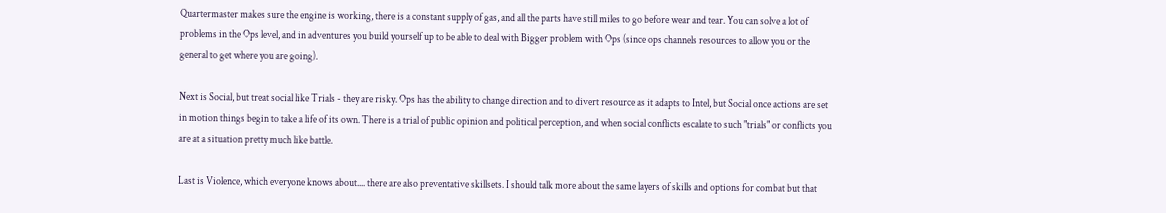Quartermaster makes sure the engine is working, there is a constant supply of gas, and all the parts have still miles to go before wear and tear. You can solve a lot of problems in the Ops level, and in adventures you build yourself up to be able to deal with Bigger problem with Ops (since ops channels resources to allow you or the general to get where you are going).

Next is Social, but treat social like Trials - they are risky. Ops has the ability to change direction and to divert resource as it adapts to Intel, but Social once actions are set in motion things begin to take a life of its own. There is a trial of public opinion and political perception, and when social conflicts escalate to such "trials" or conflicts you are at a situation pretty much like battle.

Last is Violence, which everyone knows about.... there are also preventative skillsets. I should talk more about the same layers of skills and options for combat but that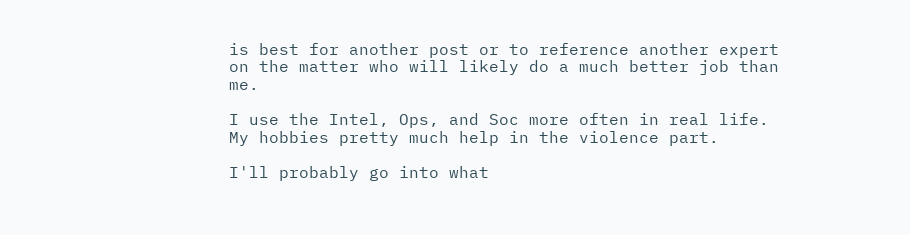is best for another post or to reference another expert on the matter who will likely do a much better job than me.

I use the Intel, Ops, and Soc more often in real life. My hobbies pretty much help in the violence part.

I'll probably go into what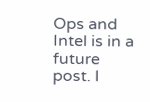Ops and Intel is in a future post. I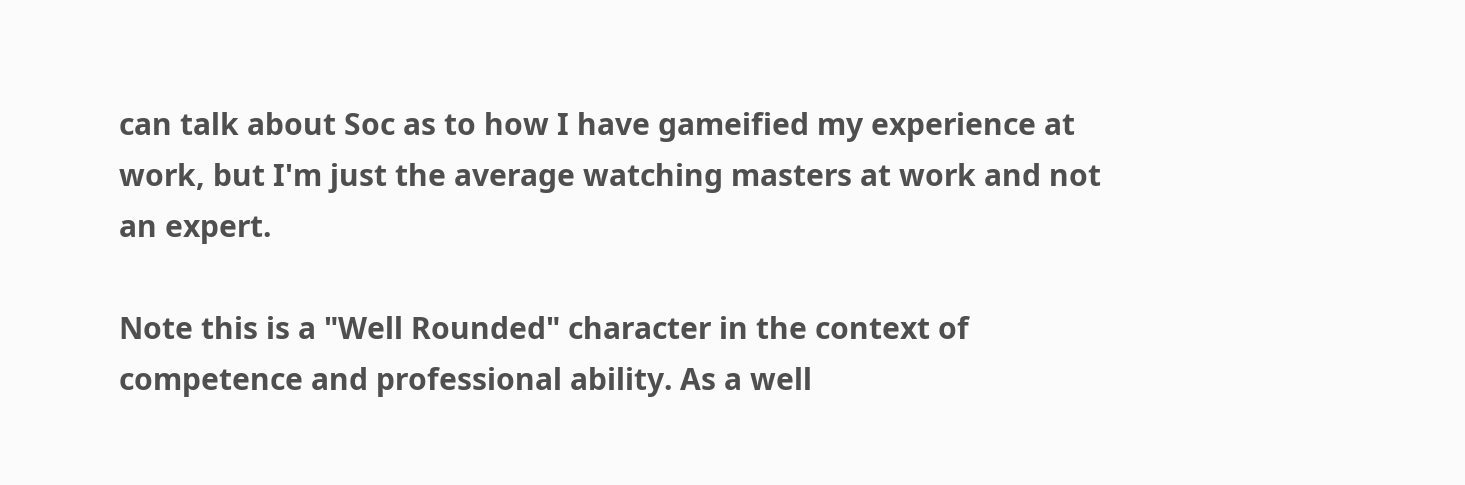can talk about Soc as to how I have gameified my experience at work, but I'm just the average watching masters at work and not an expert.

Note this is a "Well Rounded" character in the context of competence and professional ability. As a well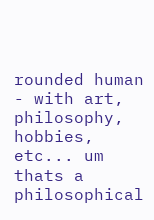rounded human - with art, philosophy, hobbies, etc... um thats a philosophical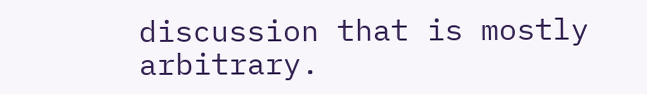discussion that is mostly arbitrary.